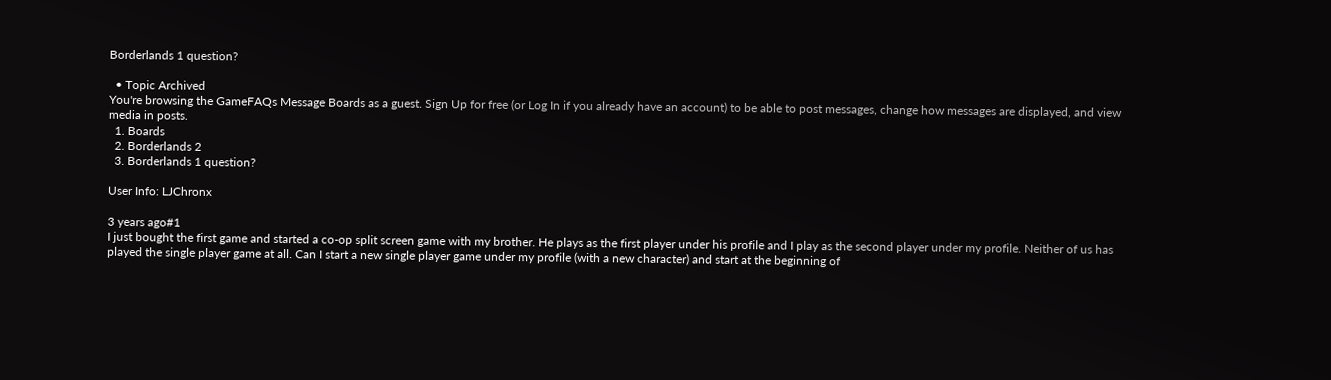Borderlands 1 question?

  • Topic Archived
You're browsing the GameFAQs Message Boards as a guest. Sign Up for free (or Log In if you already have an account) to be able to post messages, change how messages are displayed, and view media in posts.
  1. Boards
  2. Borderlands 2
  3. Borderlands 1 question?

User Info: LJChronx

3 years ago#1
I just bought the first game and started a co-op split screen game with my brother. He plays as the first player under his profile and I play as the second player under my profile. Neither of us has played the single player game at all. Can I start a new single player game under my profile (with a new character) and start at the beginning of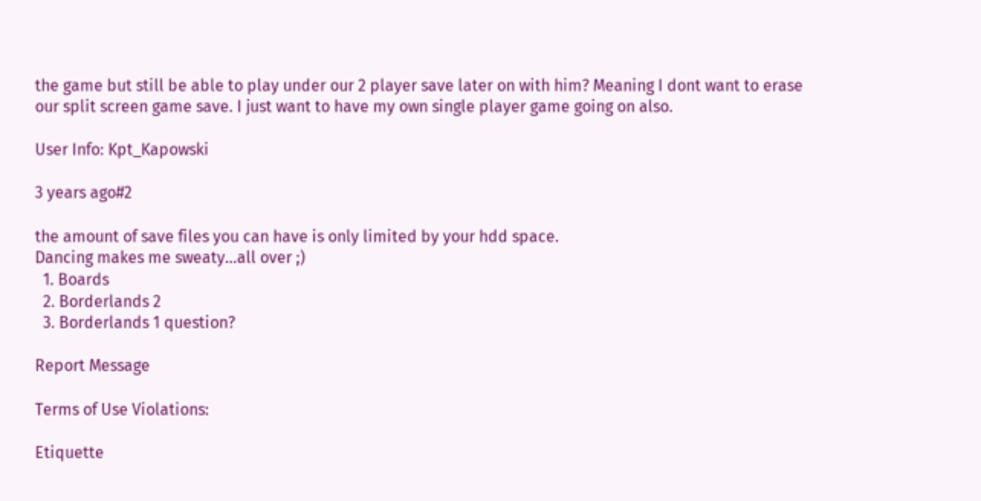the game but still be able to play under our 2 player save later on with him? Meaning I dont want to erase our split screen game save. I just want to have my own single player game going on also.

User Info: Kpt_Kapowski

3 years ago#2

the amount of save files you can have is only limited by your hdd space.
Dancing makes me sweaty...all over ;)
  1. Boards
  2. Borderlands 2
  3. Borderlands 1 question?

Report Message

Terms of Use Violations:

Etiquette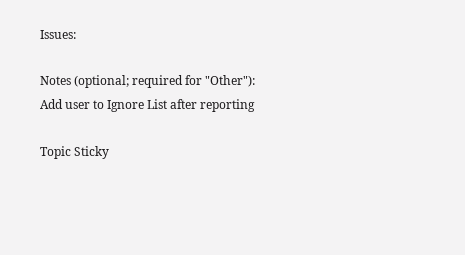Issues:

Notes (optional; required for "Other"):
Add user to Ignore List after reporting

Topic Sticky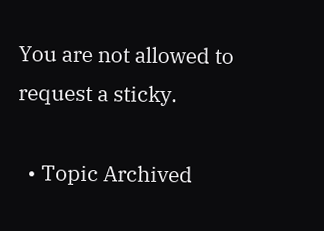You are not allowed to request a sticky.

  • Topic Archived